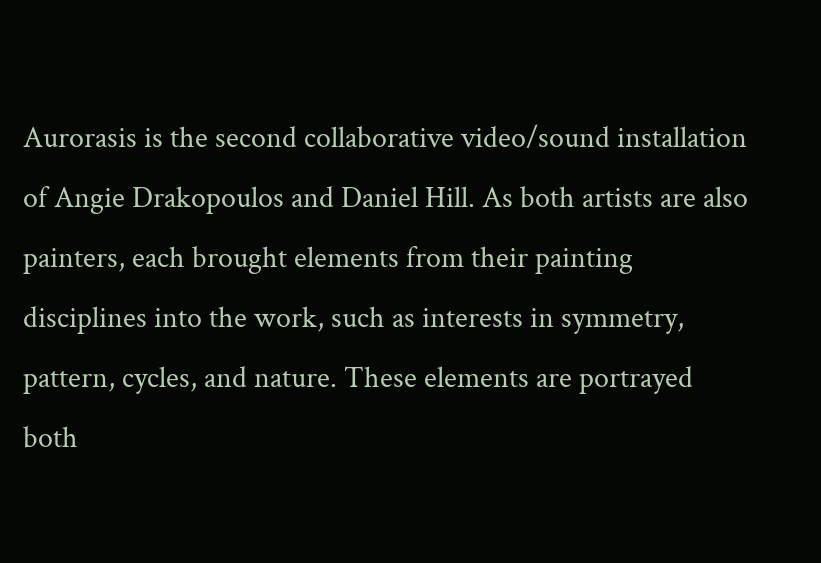Aurorasis is the second collaborative video/sound installation of Angie Drakopoulos and Daniel Hill. As both artists are also painters, each brought elements from their painting disciplines into the work, such as interests in symmetry, pattern, cycles, and nature. These elements are portrayed both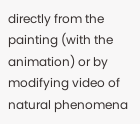directly from the painting (with the animation) or by modifying video of natural phenomena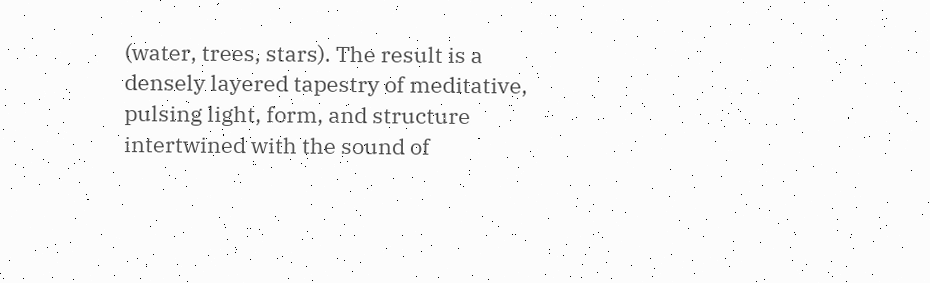(water, trees, stars). The result is a densely layered tapestry of meditative, pulsing light, form, and structure intertwined with the sound of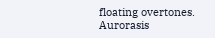floating overtones.
Aurorasis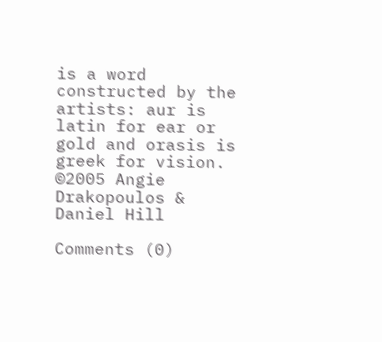is a word constructed by the artists: aur is latin for ear or gold and orasis is greek for vision.
©2005 Angie Drakopoulos & Daniel Hill

Comments (0)